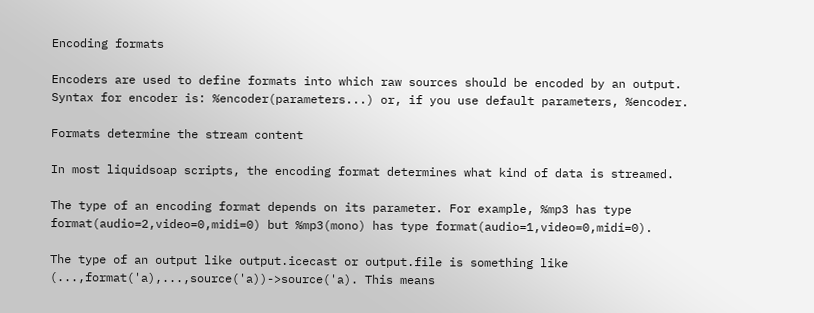Encoding formats

Encoders are used to define formats into which raw sources should be encoded by an output. Syntax for encoder is: %encoder(parameters...) or, if you use default parameters, %encoder.

Formats determine the stream content

In most liquidsoap scripts, the encoding format determines what kind of data is streamed.

The type of an encoding format depends on its parameter. For example, %mp3 has type format(audio=2,video=0,midi=0) but %mp3(mono) has type format(audio=1,video=0,midi=0).

The type of an output like output.icecast or output.file is something like (...,format('a),...,source('a))->source('a). This means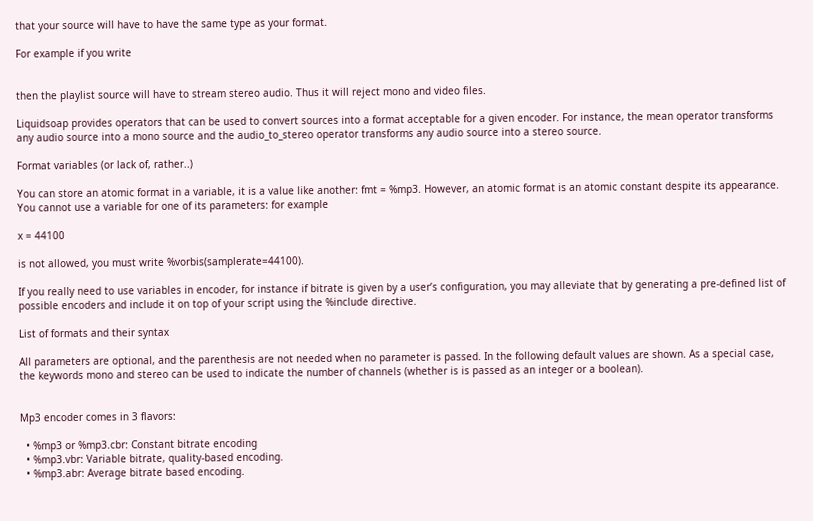that your source will have to have the same type as your format.

For example if you write


then the playlist source will have to stream stereo audio. Thus it will reject mono and video files.

Liquidsoap provides operators that can be used to convert sources into a format acceptable for a given encoder. For instance, the mean operator transforms any audio source into a mono source and the audio_to_stereo operator transforms any audio source into a stereo source.

Format variables (or lack of, rather..)

You can store an atomic format in a variable, it is a value like another: fmt = %mp3. However, an atomic format is an atomic constant despite its appearance. You cannot use a variable for one of its parameters: for example

x = 44100

is not allowed, you must write %vorbis(samplerate=44100).

If you really need to use variables in encoder, for instance if bitrate is given by a user’s configuration, you may alleviate that by generating a pre-defined list of possible encoders and include it on top of your script using the %include directive.

List of formats and their syntax

All parameters are optional, and the parenthesis are not needed when no parameter is passed. In the following default values are shown. As a special case, the keywords mono and stereo can be used to indicate the number of channels (whether is is passed as an integer or a boolean).


Mp3 encoder comes in 3 flavors:

  • %mp3 or %mp3.cbr: Constant bitrate encoding
  • %mp3.vbr: Variable bitrate, quality-based encoding.
  • %mp3.abr: Average bitrate based encoding.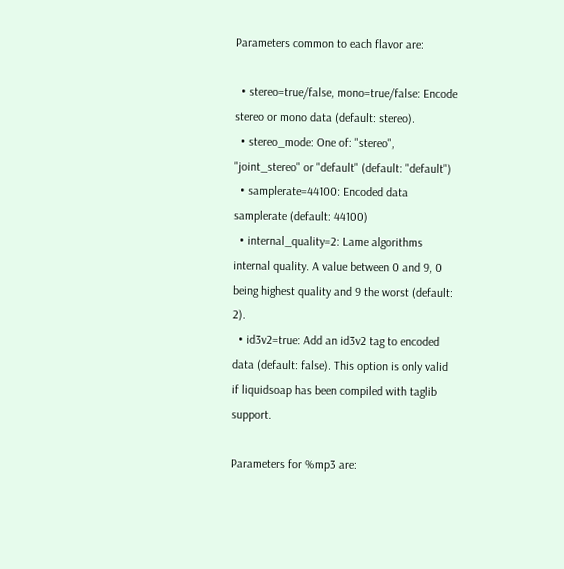Parameters common to each flavor are:

  • stereo=true/false, mono=true/false: Encode stereo or mono data (default: stereo).
  • stereo_mode: One of: "stereo", "joint_stereo" or "default" (default: "default")
  • samplerate=44100: Encoded data samplerate (default: 44100)
  • internal_quality=2: Lame algorithms internal quality. A value between 0 and 9, 0 being highest quality and 9 the worst (default: 2).
  • id3v2=true: Add an id3v2 tag to encoded data (default: false). This option is only valid if liquidsoap has been compiled with taglib support.

Parameters for %mp3 are: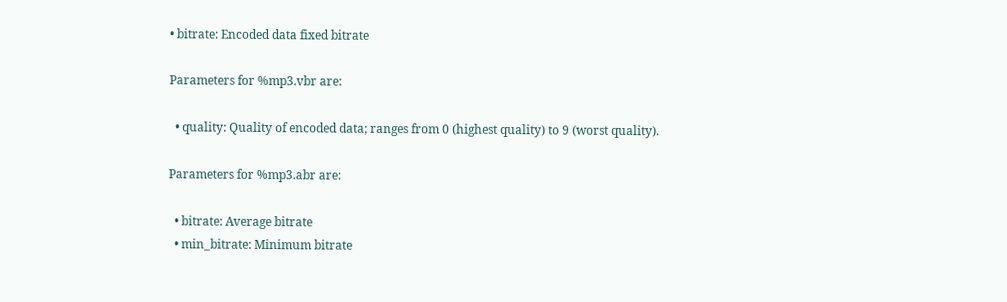• bitrate: Encoded data fixed bitrate

Parameters for %mp3.vbr are:

  • quality: Quality of encoded data; ranges from 0 (highest quality) to 9 (worst quality).

Parameters for %mp3.abr are:

  • bitrate: Average bitrate
  • min_bitrate: Minimum bitrate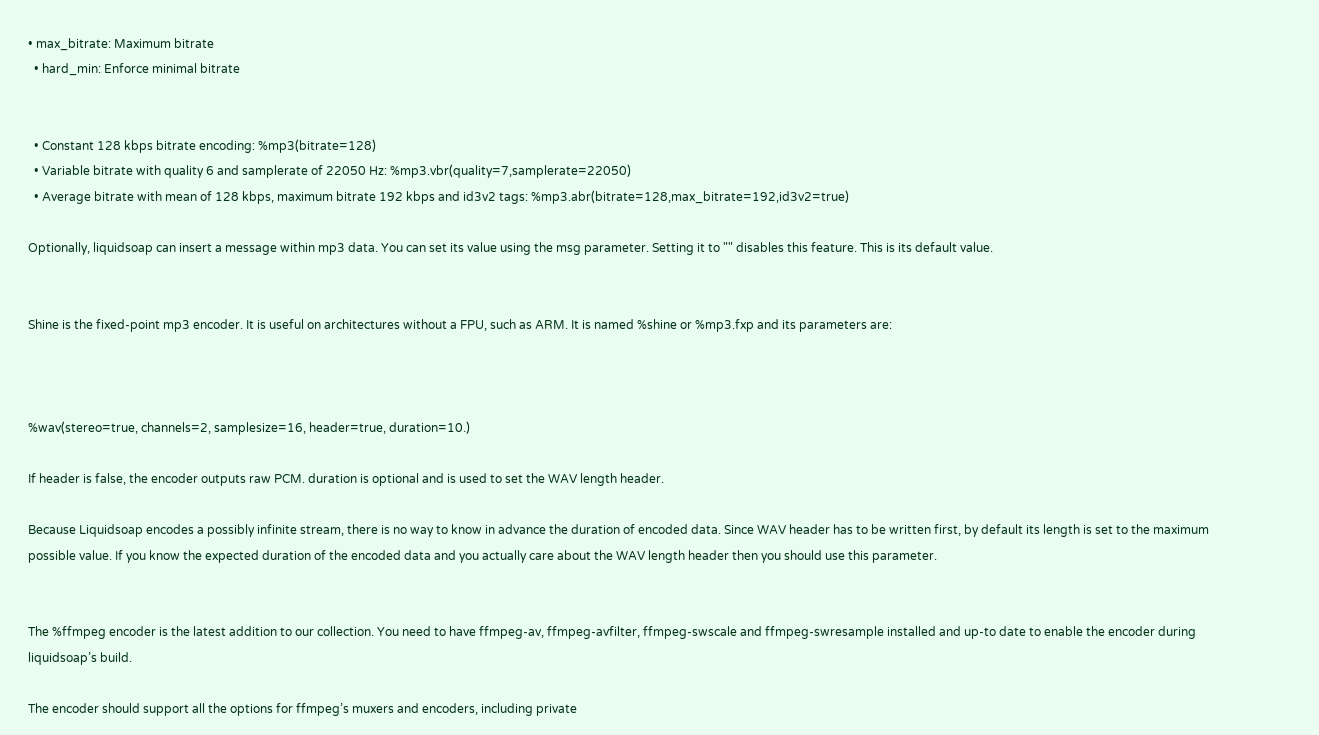• max_bitrate: Maximum bitrate
  • hard_min: Enforce minimal bitrate


  • Constant 128 kbps bitrate encoding: %mp3(bitrate=128)
  • Variable bitrate with quality 6 and samplerate of 22050 Hz: %mp3.vbr(quality=7,samplerate=22050)
  • Average bitrate with mean of 128 kbps, maximum bitrate 192 kbps and id3v2 tags: %mp3.abr(bitrate=128,max_bitrate=192,id3v2=true)

Optionally, liquidsoap can insert a message within mp3 data. You can set its value using the msg parameter. Setting it to "" disables this feature. This is its default value.


Shine is the fixed-point mp3 encoder. It is useful on architectures without a FPU, such as ARM. It is named %shine or %mp3.fxp and its parameters are:



%wav(stereo=true, channels=2, samplesize=16, header=true, duration=10.)

If header is false, the encoder outputs raw PCM. duration is optional and is used to set the WAV length header.

Because Liquidsoap encodes a possibly infinite stream, there is no way to know in advance the duration of encoded data. Since WAV header has to be written first, by default its length is set to the maximum possible value. If you know the expected duration of the encoded data and you actually care about the WAV length header then you should use this parameter.


The %ffmpeg encoder is the latest addition to our collection. You need to have ffmpeg-av, ffmpeg-avfilter, ffmpeg-swscale and ffmpeg-swresample installed and up-to date to enable the encoder during liquidsoap’s build.

The encoder should support all the options for ffmpeg’s muxers and encoders, including private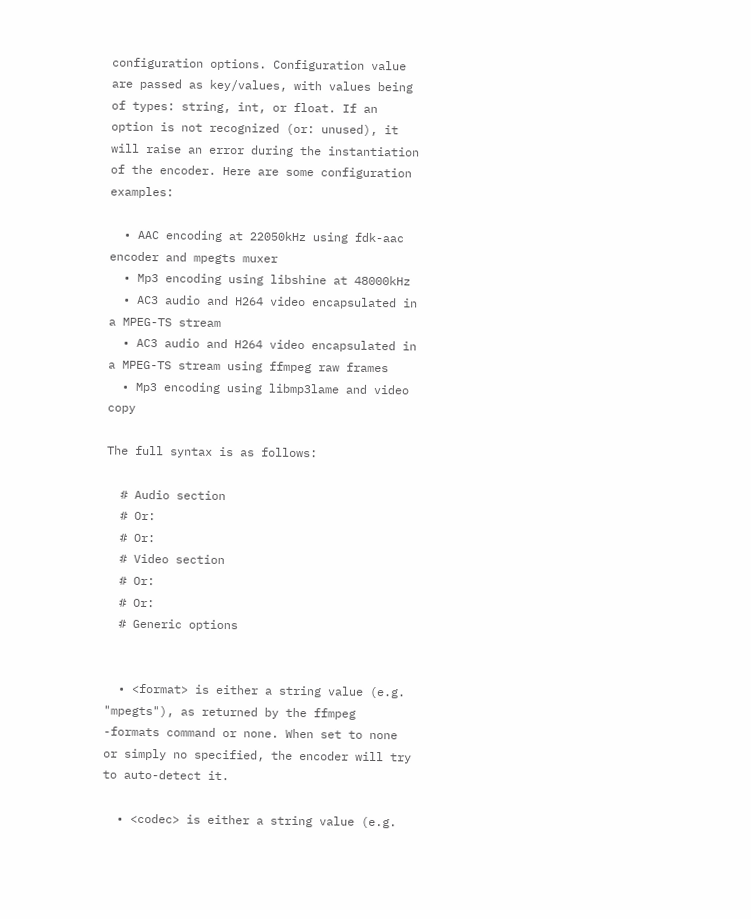configuration options. Configuration value are passed as key/values, with values being of types: string, int, or float. If an option is not recognized (or: unused), it will raise an error during the instantiation of the encoder. Here are some configuration examples:

  • AAC encoding at 22050kHz using fdk-aac encoder and mpegts muxer
  • Mp3 encoding using libshine at 48000kHz
  • AC3 audio and H264 video encapsulated in a MPEG-TS stream
  • AC3 audio and H264 video encapsulated in a MPEG-TS stream using ffmpeg raw frames
  • Mp3 encoding using libmp3lame and video copy

The full syntax is as follows:

  # Audio section
  # Or:
  # Or:
  # Video section
  # Or:
  # Or:
  # Generic options


  • <format> is either a string value (e.g. "mpegts"), as returned by the ffmpeg -formats command or none. When set to none or simply no specified, the encoder will try to auto-detect it.

  • <codec> is either a string value (e.g.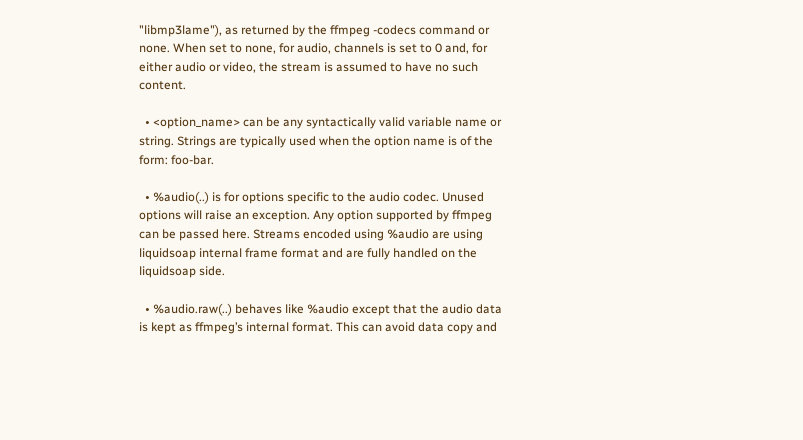"libmp3lame"), as returned by the ffmpeg -codecs command or none. When set to none, for audio, channels is set to 0 and, for either audio or video, the stream is assumed to have no such content.

  • <option_name> can be any syntactically valid variable name or string. Strings are typically used when the option name is of the form: foo-bar.

  • %audio(..) is for options specific to the audio codec. Unused options will raise an exception. Any option supported by ffmpeg can be passed here. Streams encoded using %audio are using liquidsoap internal frame format and are fully handled on the liquidsoap side.

  • %audio.raw(..) behaves like %audio except that the audio data is kept as ffmpeg’s internal format. This can avoid data copy and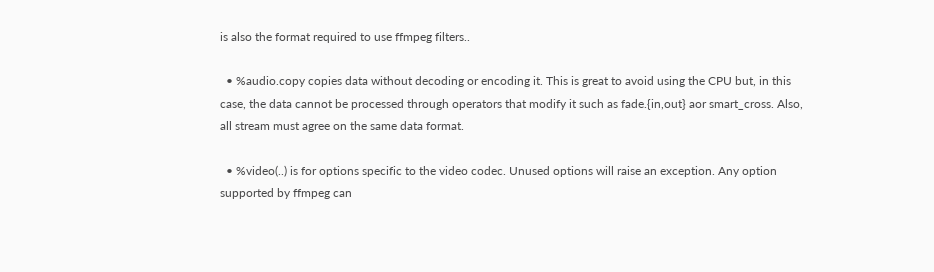is also the format required to use ffmpeg filters..

  • %audio.copy copies data without decoding or encoding it. This is great to avoid using the CPU but, in this case, the data cannot be processed through operators that modify it such as fade.{in,out} aor smart_cross. Also, all stream must agree on the same data format.

  • %video(..) is for options specific to the video codec. Unused options will raise an exception. Any option supported by ffmpeg can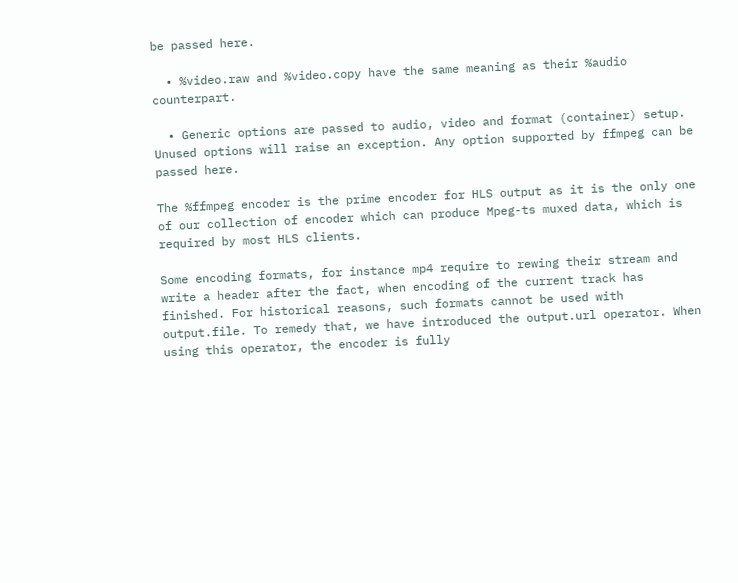be passed here.

  • %video.raw and %video.copy have the same meaning as their %audio counterpart.

  • Generic options are passed to audio, video and format (container) setup. Unused options will raise an exception. Any option supported by ffmpeg can be passed here.

The %ffmpeg encoder is the prime encoder for HLS output as it is the only one of our collection of encoder which can produce Mpeg-ts muxed data, which is required by most HLS clients.

Some encoding formats, for instance mp4 require to rewing their stream and write a header after the fact, when encoding of the current track has finished. For historical reasons, such formats cannot be used with output.file. To remedy that, we have introduced the output.url operator. When using this operator, the encoder is fully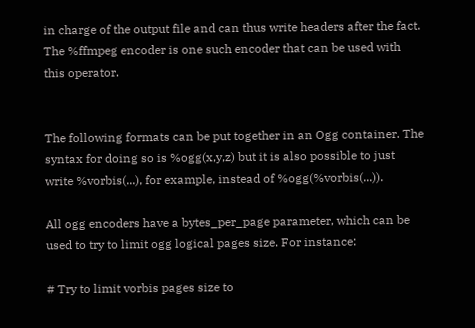in charge of the output file and can thus write headers after the fact. The %ffmpeg encoder is one such encoder that can be used with this operator.


The following formats can be put together in an Ogg container. The syntax for doing so is %ogg(x,y,z) but it is also possible to just write %vorbis(...), for example, instead of %ogg(%vorbis(...)).

All ogg encoders have a bytes_per_page parameter, which can be used to try to limit ogg logical pages size. For instance:

# Try to limit vorbis pages size to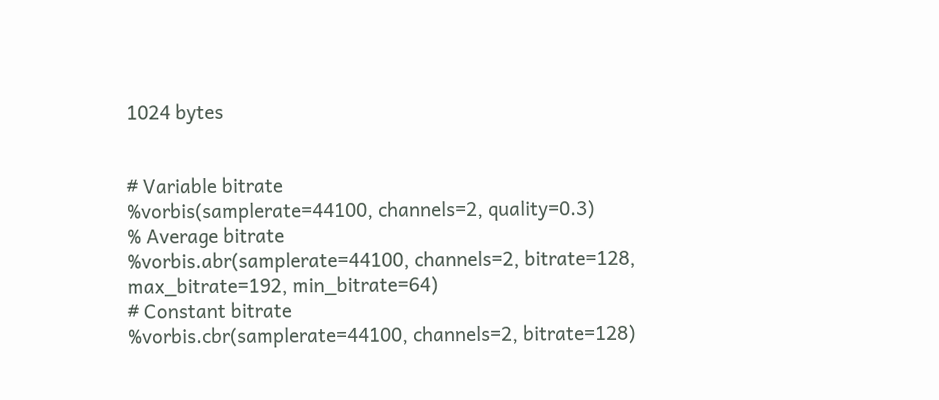1024 bytes


# Variable bitrate
%vorbis(samplerate=44100, channels=2, quality=0.3)
% Average bitrate
%vorbis.abr(samplerate=44100, channels=2, bitrate=128, max_bitrate=192, min_bitrate=64)
# Constant bitrate
%vorbis.cbr(samplerate=44100, channels=2, bitrate=128)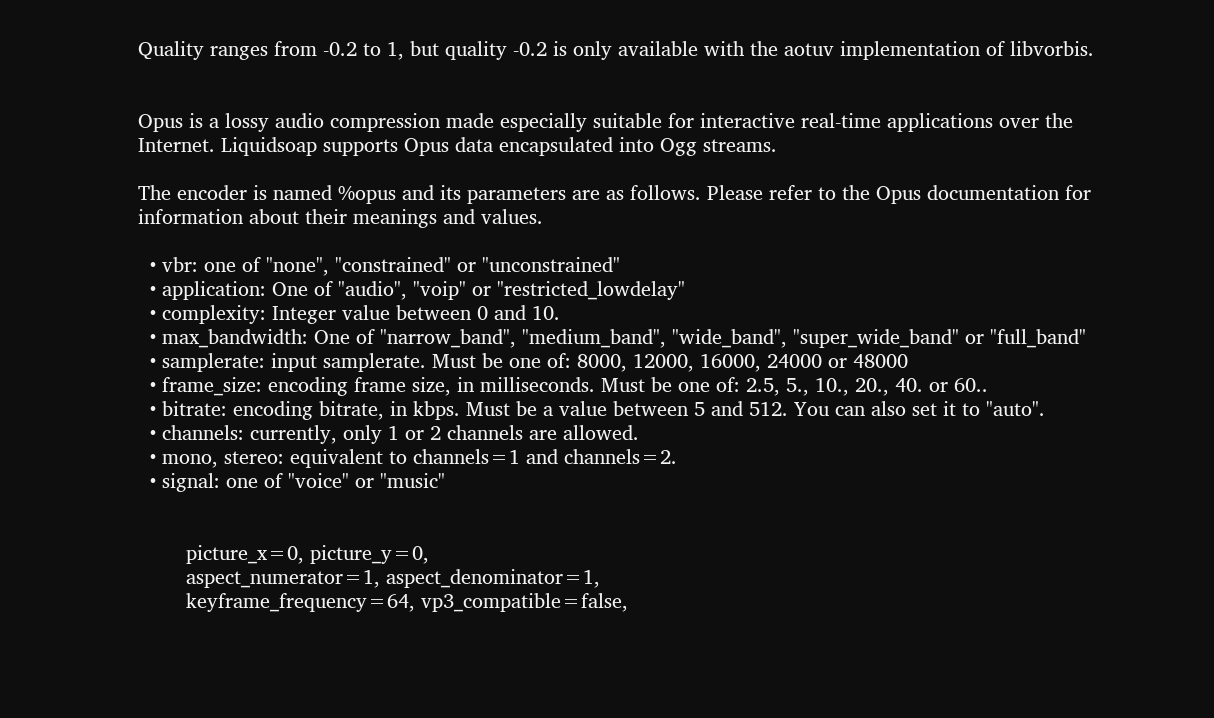Quality ranges from -0.2 to 1, but quality -0.2 is only available with the aotuv implementation of libvorbis.


Opus is a lossy audio compression made especially suitable for interactive real-time applications over the Internet. Liquidsoap supports Opus data encapsulated into Ogg streams.

The encoder is named %opus and its parameters are as follows. Please refer to the Opus documentation for information about their meanings and values.

  • vbr: one of "none", "constrained" or "unconstrained"
  • application: One of "audio", "voip" or "restricted_lowdelay"
  • complexity: Integer value between 0 and 10.
  • max_bandwidth: One of "narrow_band", "medium_band", "wide_band", "super_wide_band" or "full_band"
  • samplerate: input samplerate. Must be one of: 8000, 12000, 16000, 24000 or 48000
  • frame_size: encoding frame size, in milliseconds. Must be one of: 2.5, 5., 10., 20., 40. or 60..
  • bitrate: encoding bitrate, in kbps. Must be a value between 5 and 512. You can also set it to "auto".
  • channels: currently, only 1 or 2 channels are allowed.
  • mono, stereo: equivalent to channels=1 and channels=2.
  • signal: one of "voice" or "music"


        picture_x=0, picture_y=0,
        aspect_numerator=1, aspect_denominator=1,
        keyframe_frequency=64, vp3_compatible=false,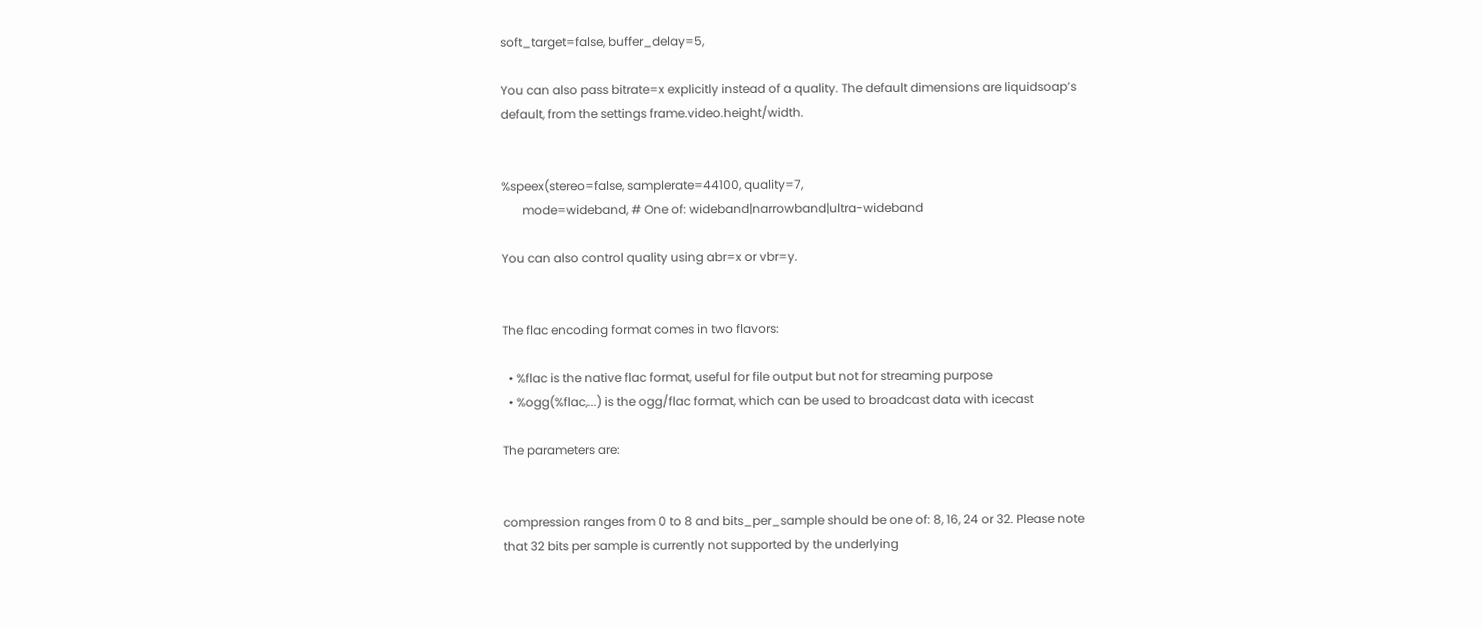soft_target=false, buffer_delay=5,

You can also pass bitrate=x explicitly instead of a quality. The default dimensions are liquidsoap’s default, from the settings frame.video.height/width.


%speex(stereo=false, samplerate=44100, quality=7,
       mode=wideband, # One of: wideband|narrowband|ultra-wideband

You can also control quality using abr=x or vbr=y.


The flac encoding format comes in two flavors:

  • %flac is the native flac format, useful for file output but not for streaming purpose
  • %ogg(%flac,...) is the ogg/flac format, which can be used to broadcast data with icecast

The parameters are:


compression ranges from 0 to 8 and bits_per_sample should be one of: 8, 16, 24 or 32. Please note that 32 bits per sample is currently not supported by the underlying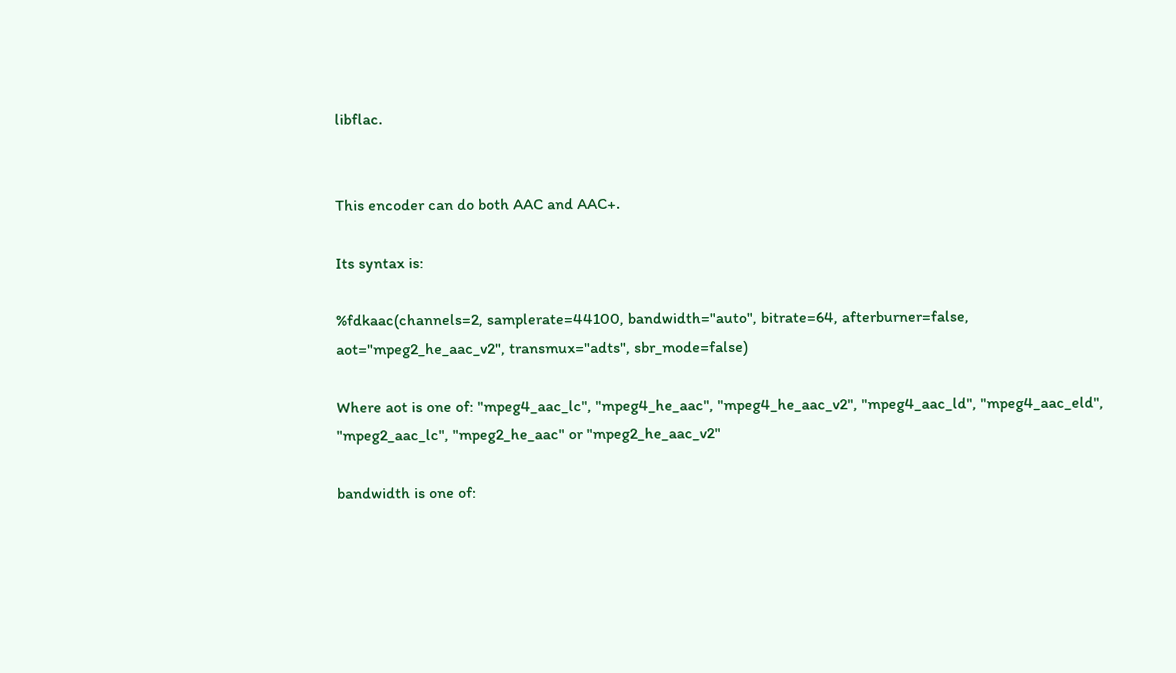libflac.


This encoder can do both AAC and AAC+.

Its syntax is:

%fdkaac(channels=2, samplerate=44100, bandwidth="auto", bitrate=64, afterburner=false, aot="mpeg2_he_aac_v2", transmux="adts", sbr_mode=false)

Where aot is one of: "mpeg4_aac_lc", "mpeg4_he_aac", "mpeg4_he_aac_v2", "mpeg4_aac_ld", "mpeg4_aac_eld", "mpeg2_aac_lc", "mpeg2_he_aac" or "mpeg2_he_aac_v2"

bandwidth is one of: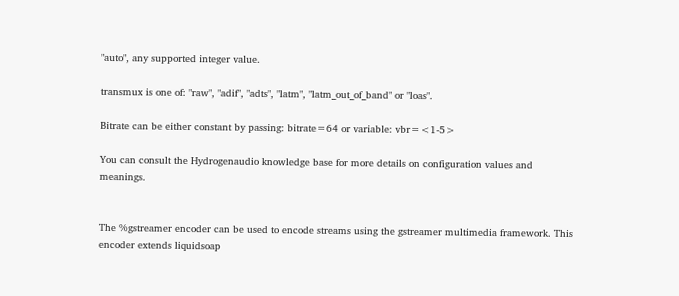"auto", any supported integer value.

transmux is one of: "raw", "adif", "adts", "latm", "latm_out_of_band" or "loas".

Bitrate can be either constant by passing: bitrate=64 or variable: vbr=<1-5>

You can consult the Hydrogenaudio knowledge base for more details on configuration values and meanings.


The %gstreamer encoder can be used to encode streams using the gstreamer multimedia framework. This encoder extends liquidsoap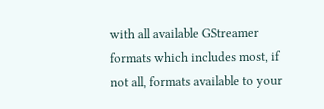with all available GStreamer formats which includes most, if not all, formats available to your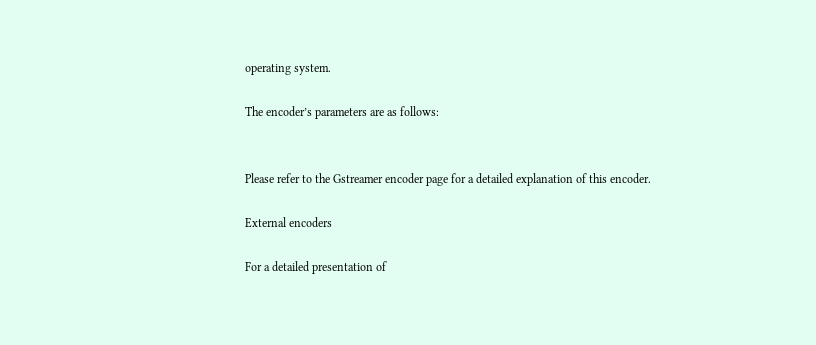operating system.

The encoder’s parameters are as follows:


Please refer to the Gstreamer encoder page for a detailed explanation of this encoder.

External encoders

For a detailed presentation of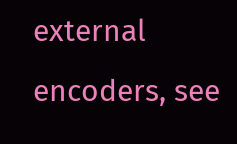external encoders, see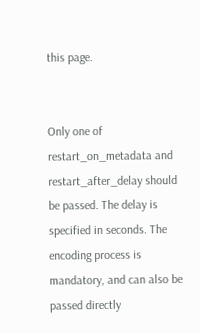this page.


Only one of restart_on_metadata and restart_after_delay should be passed. The delay is specified in seconds. The encoding process is mandatory, and can also be passed directly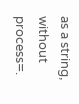as a string, without process=.